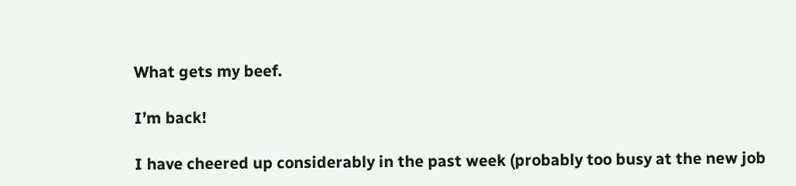What gets my beef.

I’m back!

I have cheered up considerably in the past week (probably too busy at the new job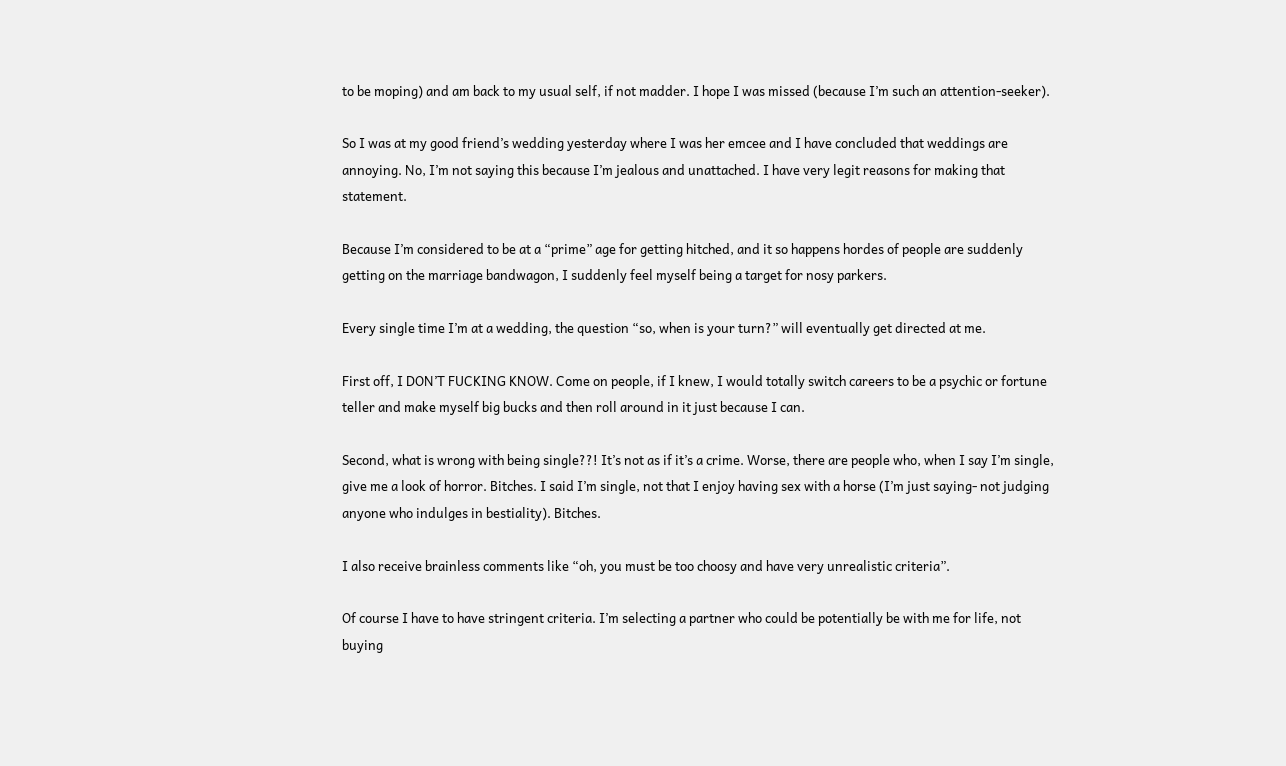to be moping) and am back to my usual self, if not madder. I hope I was missed (because I’m such an attention-seeker).

So I was at my good friend’s wedding yesterday where I was her emcee and I have concluded that weddings are annoying. No, I’m not saying this because I’m jealous and unattached. I have very legit reasons for making that statement.

Because I’m considered to be at a “prime” age for getting hitched, and it so happens hordes of people are suddenly getting on the marriage bandwagon, I suddenly feel myself being a target for nosy parkers.

Every single time I’m at a wedding, the question “so, when is your turn?” will eventually get directed at me.

First off, I DON’T FUCKING KNOW. Come on people, if I knew, I would totally switch careers to be a psychic or fortune teller and make myself big bucks and then roll around in it just because I can.

Second, what is wrong with being single??! It’s not as if it’s a crime. Worse, there are people who, when I say I’m single, give me a look of horror. Bitches. I said I’m single, not that I enjoy having sex with a horse (I’m just saying- not judging anyone who indulges in bestiality). Bitches.

I also receive brainless comments like “oh, you must be too choosy and have very unrealistic criteria”.

Of course I have to have stringent criteria. I’m selecting a partner who could be potentially be with me for life, not buying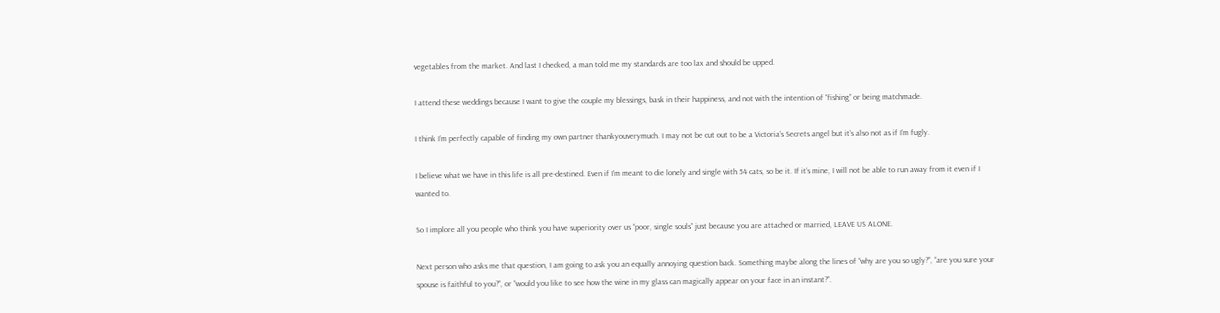vegetables from the market. And last I checked, a man told me my standards are too lax and should be upped.

I attend these weddings because I want to give the couple my blessings, bask in their happiness, and not with the intention of “fishing” or being matchmade.

I think I’m perfectly capable of finding my own partner thankyouverymuch. I may not be cut out to be a Victoria’s Secrets angel but it’s also not as if I’m fugly.

I believe what we have in this life is all pre-destined. Even if I’m meant to die lonely and single with 54 cats, so be it. If it’s mine, I will not be able to run away from it even if I wanted to.

So I implore all you people who think you have superiority over us “poor, single souls” just because you are attached or married, LEAVE US ALONE.

Next person who asks me that question, I am going to ask you an equally annoying question back. Something maybe along the lines of “why are you so ugly?”, “are you sure your spouse is faithful to you?”, or “would you like to see how the wine in my glass can magically appear on your face in an instant?”.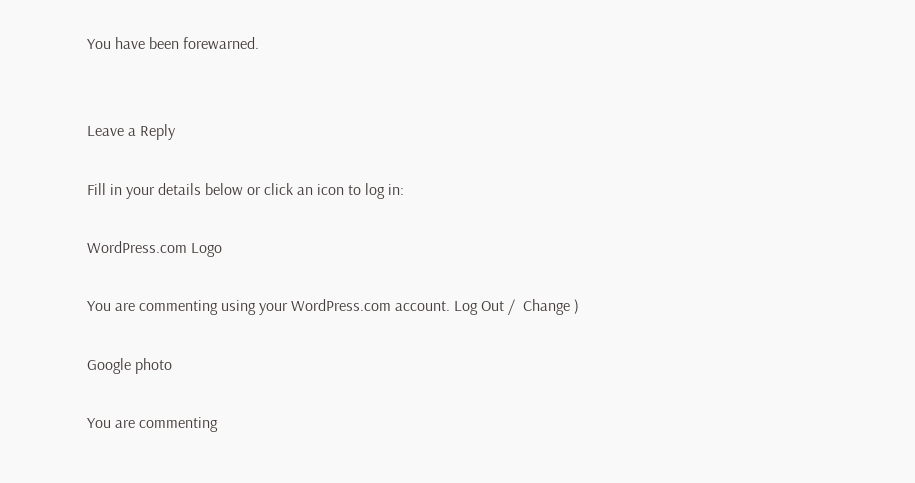You have been forewarned.


Leave a Reply

Fill in your details below or click an icon to log in:

WordPress.com Logo

You are commenting using your WordPress.com account. Log Out /  Change )

Google photo

You are commenting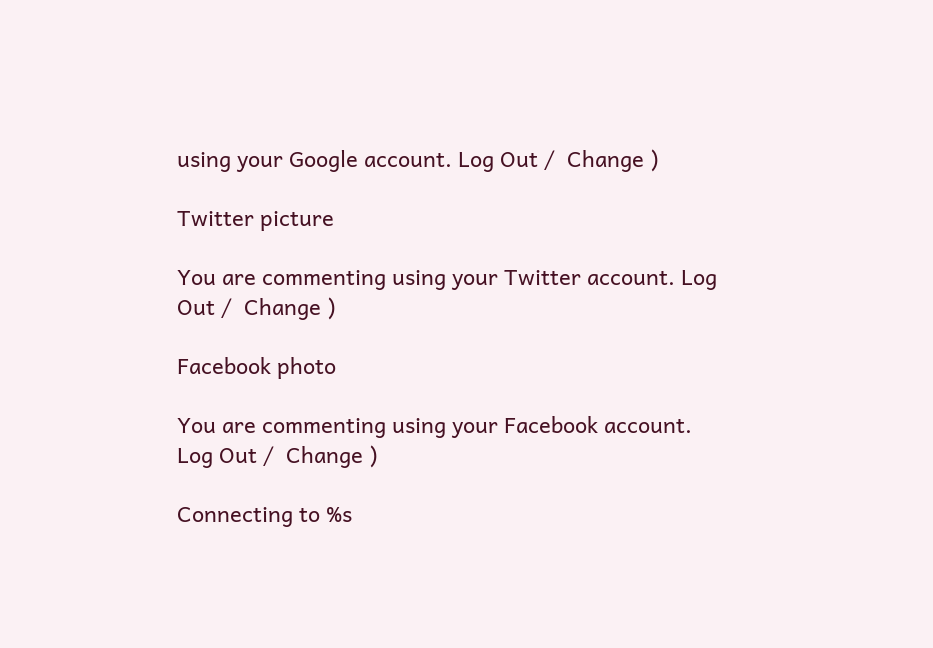using your Google account. Log Out /  Change )

Twitter picture

You are commenting using your Twitter account. Log Out /  Change )

Facebook photo

You are commenting using your Facebook account. Log Out /  Change )

Connecting to %s